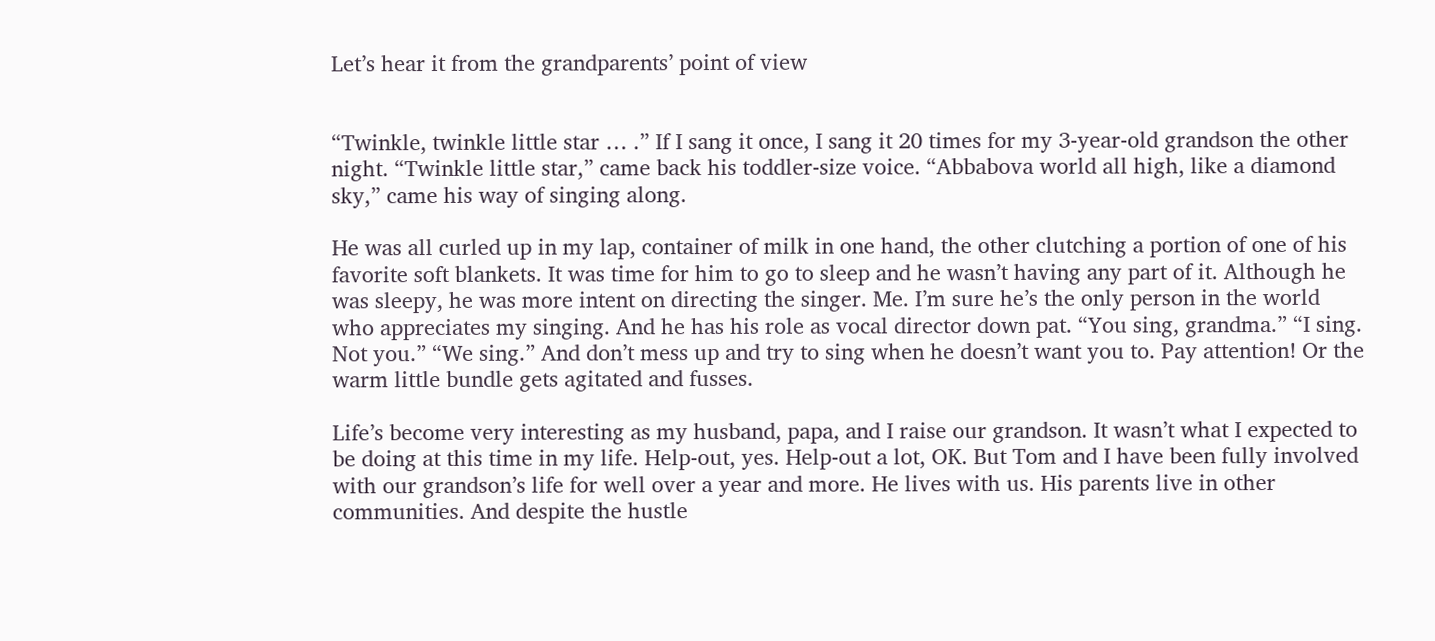Let’s hear it from the grandparents’ point of view


“Twinkle, twinkle little star … .” If I sang it once, I sang it 20 times for my 3-year-old grandson the other night. “Twinkle little star,” came back his toddler-size voice. “Abbabova world all high, like a diamond sky,” came his way of singing along.

He was all curled up in my lap, container of milk in one hand, the other clutching a portion of one of his favorite soft blankets. It was time for him to go to sleep and he wasn’t having any part of it. Although he was sleepy, he was more intent on directing the singer. Me. I’m sure he’s the only person in the world who appreciates my singing. And he has his role as vocal director down pat. “You sing, grandma.” “I sing. Not you.” “We sing.” And don’t mess up and try to sing when he doesn’t want you to. Pay attention! Or the warm little bundle gets agitated and fusses.

Life’s become very interesting as my husband, papa, and I raise our grandson. It wasn’t what I expected to be doing at this time in my life. Help-out, yes. Help-out a lot, OK. But Tom and I have been fully involved with our grandson’s life for well over a year and more. He lives with us. His parents live in other communities. And despite the hustle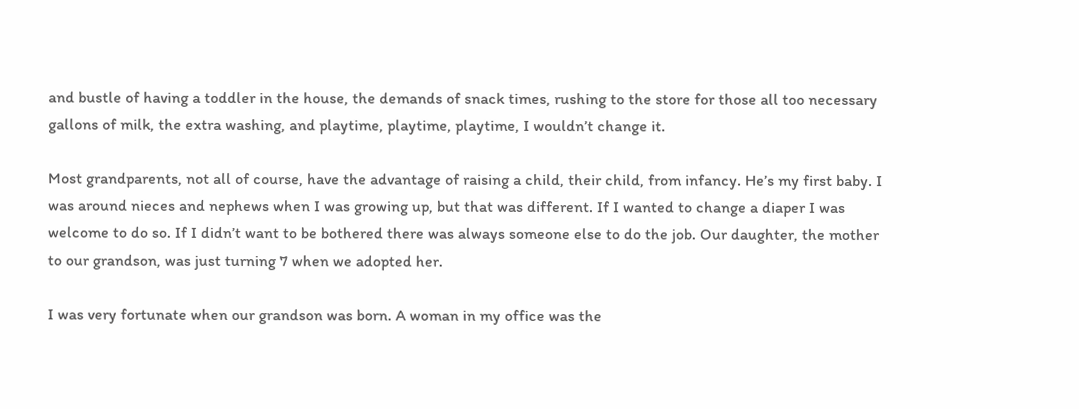and bustle of having a toddler in the house, the demands of snack times, rushing to the store for those all too necessary gallons of milk, the extra washing, and playtime, playtime, playtime, I wouldn’t change it.

Most grandparents, not all of course, have the advantage of raising a child, their child, from infancy. He’s my first baby. I was around nieces and nephews when I was growing up, but that was different. If I wanted to change a diaper I was welcome to do so. If I didn’t want to be bothered there was always someone else to do the job. Our daughter, the mother to our grandson, was just turning 7 when we adopted her.

I was very fortunate when our grandson was born. A woman in my office was the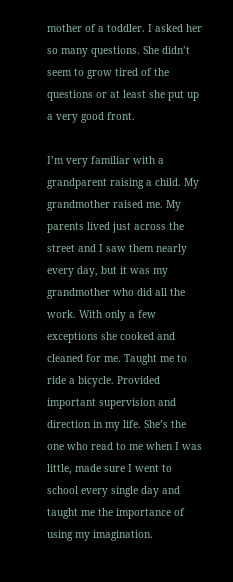mother of a toddler. I asked her so many questions. She didn’t seem to grow tired of the questions or at least she put up a very good front.

I’m very familiar with a grandparent raising a child. My grandmother raised me. My parents lived just across the street and I saw them nearly every day, but it was my grandmother who did all the work. With only a few exceptions she cooked and cleaned for me. Taught me to ride a bicycle. Provided important supervision and direction in my life. She’s the one who read to me when I was little, made sure I went to school every single day and taught me the importance of using my imagination.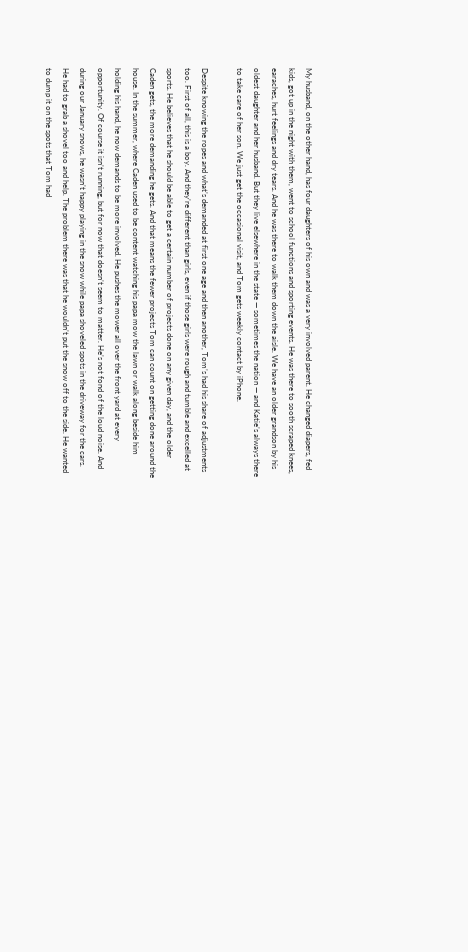My husband, on the other hand, has four daughters of his own and was a very involved parent. He changed diapers, fed kids, got up in the night with them, went to school functions and sporting events. He was there to sooth scraped knees, earaches, hurt feelings and dry tears. And he was there to walk them down the aisle. We have an older grandson by his oldest daughter and her husband. But they live elsewhere in the state — sometimes the nation — and Katie’s always there to take care of her son. We just get the occasional visit, and Tom gets weekly contact by iPhone.

Despite knowing the ropes and what’s demanded at first one age and then another, Tom’s had his share of adjustments too. First of all, this is a boy. And they’re different than girls, even if those girls were rough and tumble and excelled at sports. He believes that he should be able to get a certain number of projects done on any given day, and the older Caden gets, the more demanding he gets. And that means the fewer projects Tom can count on getting done around the house. In the summer, where Caden used to be content watching his papa mow the lawn or walk along beside him holding his hand, he now demands to be more involved. He pushes the mower all over the front yard at every opportunity. Of course it isn’t running, but for now that doesn’t seem to matter. He’s not fond of the loud noise. And during our January snows, he wasn’t happy playing in the snow while papa shoveled spots in the driveway for the cars. He had to grab a shovel too and help. The problem there was that he wouldn’t put the snow off to the side. He wanted to dump it on the spots that Tom had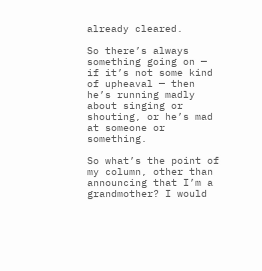already cleared.

So there’s always something going on — if it’s not some kind of upheaval — then he’s running madly about singing or shouting, or he’s mad at someone or something.

So what’s the point of my column, other than announcing that I’m a grandmother? I would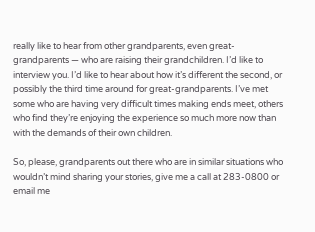really like to hear from other grandparents, even great-grandparents — who are raising their grandchildren. I’d like to interview you. I’d like to hear about how it’s different the second, or possibly the third time around for great-grandparents. I’ve met some who are having very difficult times making ends meet, others who find they’re enjoying the experience so much more now than with the demands of their own children.

So, please, grandparents out there who are in similar situations who wouldn’t mind sharing your stories, give me a call at 283-0800 or email me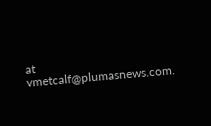at vmetcalf@plumasnews.com.